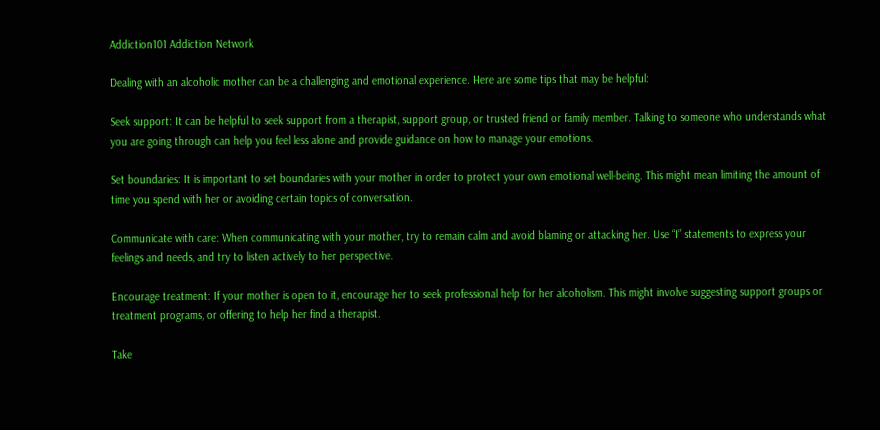Addiction101 Addiction Network

Dealing with an alcoholic mother can be a challenging and emotional experience. Here are some tips that may be helpful:

Seek support: It can be helpful to seek support from a therapist, support group, or trusted friend or family member. Talking to someone who understands what you are going through can help you feel less alone and provide guidance on how to manage your emotions.

Set boundaries: It is important to set boundaries with your mother in order to protect your own emotional well-being. This might mean limiting the amount of time you spend with her or avoiding certain topics of conversation.

Communicate with care: When communicating with your mother, try to remain calm and avoid blaming or attacking her. Use “I” statements to express your feelings and needs, and try to listen actively to her perspective.

Encourage treatment: If your mother is open to it, encourage her to seek professional help for her alcoholism. This might involve suggesting support groups or treatment programs, or offering to help her find a therapist.

Take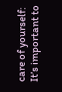care of yourself: It’s important to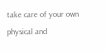take care of your own physical and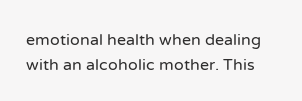emotional health when dealing with an alcoholic mother. This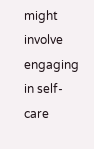might involve engaging in self-care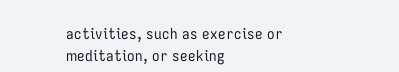activities, such as exercise or meditation, or seeking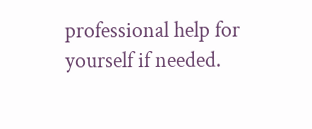professional help for yourself if needed.